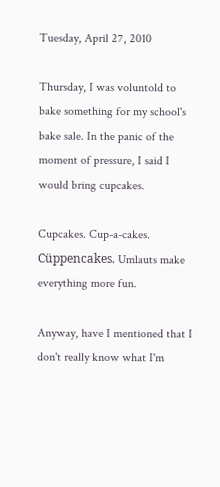Tuesday, April 27, 2010

Thursday, I was voluntold to bake something for my school's bake sale. In the panic of the moment of pressure, I said I would bring cupcakes.

Cupcakes. Cup-a-cakes. Cüppencakes. Umlauts make everything more fun.

Anyway, have I mentioned that I don't really know what I'm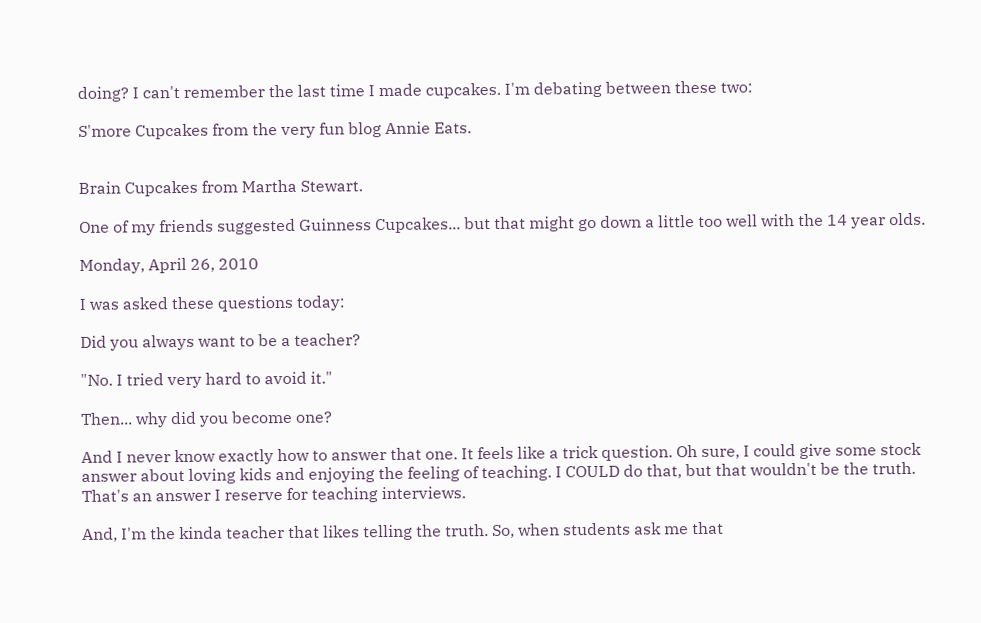doing? I can't remember the last time I made cupcakes. I'm debating between these two:

S'more Cupcakes from the very fun blog Annie Eats.


Brain Cupcakes from Martha Stewart.

One of my friends suggested Guinness Cupcakes... but that might go down a little too well with the 14 year olds.

Monday, April 26, 2010

I was asked these questions today:

Did you always want to be a teacher?

"No. I tried very hard to avoid it."

Then... why did you become one?

And I never know exactly how to answer that one. It feels like a trick question. Oh sure, I could give some stock answer about loving kids and enjoying the feeling of teaching. I COULD do that, but that wouldn't be the truth. That's an answer I reserve for teaching interviews.

And, I'm the kinda teacher that likes telling the truth. So, when students ask me that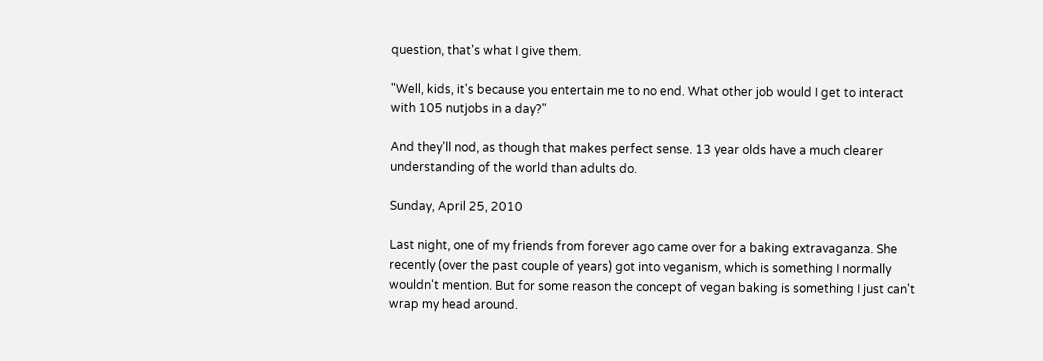question, that's what I give them.

"Well, kids, it's because you entertain me to no end. What other job would I get to interact with 105 nutjobs in a day?"

And they'll nod, as though that makes perfect sense. 13 year olds have a much clearer understanding of the world than adults do.

Sunday, April 25, 2010

Last night, one of my friends from forever ago came over for a baking extravaganza. She recently (over the past couple of years) got into veganism, which is something I normally wouldn't mention. But for some reason the concept of vegan baking is something I just can't wrap my head around.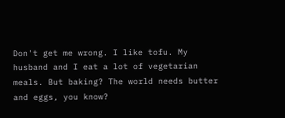Don't get me wrong. I like tofu. My husband and I eat a lot of vegetarian meals. But baking? The world needs butter and eggs, you know?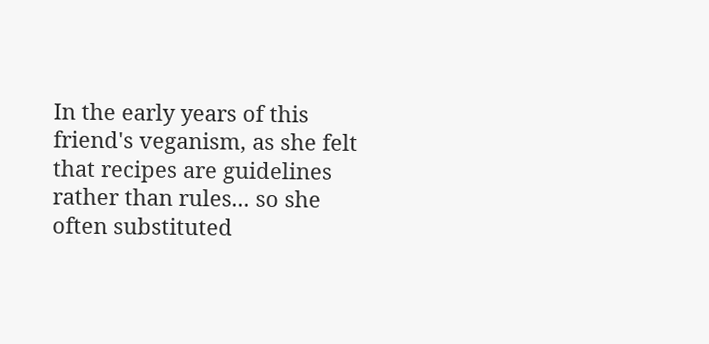In the early years of this friend's veganism, as she felt that recipes are guidelines rather than rules... so she often substituted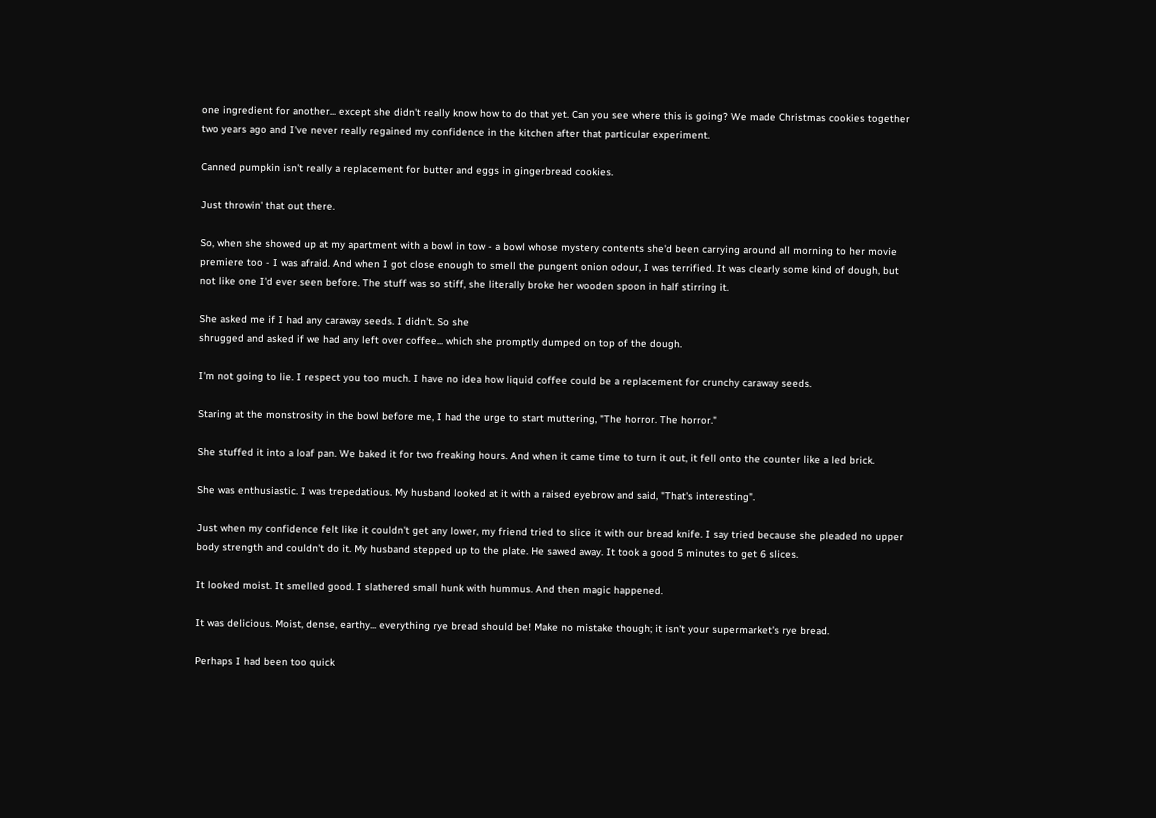one ingredient for another... except she didn't really know how to do that yet. Can you see where this is going? We made Christmas cookies together two years ago and I've never really regained my confidence in the kitchen after that particular experiment.

Canned pumpkin isn't really a replacement for butter and eggs in gingerbread cookies.

Just throwin' that out there.

So, when she showed up at my apartment with a bowl in tow - a bowl whose mystery contents she'd been carrying around all morning to her movie premiere too - I was afraid. And when I got close enough to smell the pungent onion odour, I was terrified. It was clearly some kind of dough, but not like one I'd ever seen before. The stuff was so stiff, she literally broke her wooden spoon in half stirring it.

She asked me if I had any caraway seeds. I didn't. So she
shrugged and asked if we had any left over coffee... which she promptly dumped on top of the dough.

I'm not going to lie. I respect you too much. I have no idea how liquid coffee could be a replacement for crunchy caraway seeds.

Staring at the monstrosity in the bowl before me, I had the urge to start muttering, "The horror. The horror."

She stuffed it into a loaf pan. We baked it for two freaking hours. And when it came time to turn it out, it fell onto the counter like a led brick.

She was enthusiastic. I was trepedatious. My husband looked at it with a raised eyebrow and said, "That's interesting".

Just when my confidence felt like it couldn't get any lower, my friend tried to slice it with our bread knife. I say tried because she pleaded no upper body strength and couldn't do it. My husband stepped up to the plate. He sawed away. It took a good 5 minutes to get 6 slices.

It looked moist. It smelled good. I slathered small hunk with hummus. And then magic happened.

It was delicious. Moist, dense, earthy... everything rye bread should be! Make no mistake though; it isn't your supermarket's rye bread.

Perhaps I had been too quick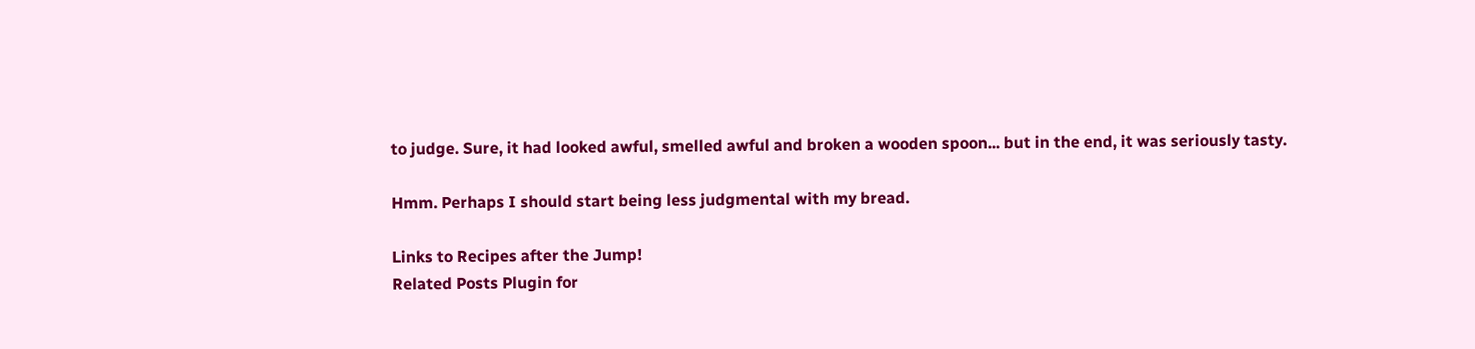to judge. Sure, it had looked awful, smelled awful and broken a wooden spoon... but in the end, it was seriously tasty.

Hmm. Perhaps I should start being less judgmental with my bread.

Links to Recipes after the Jump!
Related Posts Plugin for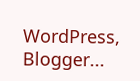WordPress, Blogger...